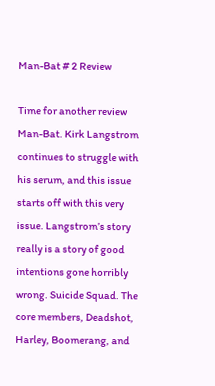Man-Bat # 2 Review

Time for another review Man-Bat. Kirk Langstrom continues to struggle with his serum, and this issue starts off with this very issue. Langstrom’s story really is a story of good intentions gone horribly wrong. Suicide Squad. The core members, Deadshot, Harley, Boomerang, and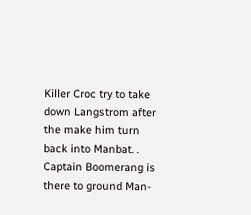Killer Croc try to take down Langstrom after the make him turn back into Manbat. . Captain Boomerang is there to ground Man-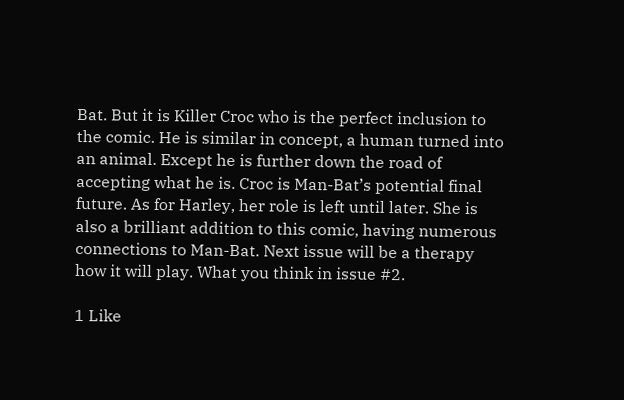Bat. But it is Killer Croc who is the perfect inclusion to the comic. He is similar in concept, a human turned into an animal. Except he is further down the road of accepting what he is. Croc is Man-Bat’s potential final future. As for Harley, her role is left until later. She is also a brilliant addition to this comic, having numerous connections to Man-Bat. Next issue will be a therapy how it will play. What you think in issue #2.

1 Like